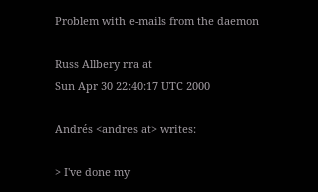Problem with e-mails from the daemon

Russ Allbery rra at
Sun Apr 30 22:40:17 UTC 2000

Andrés <andres at> writes:

> I've done my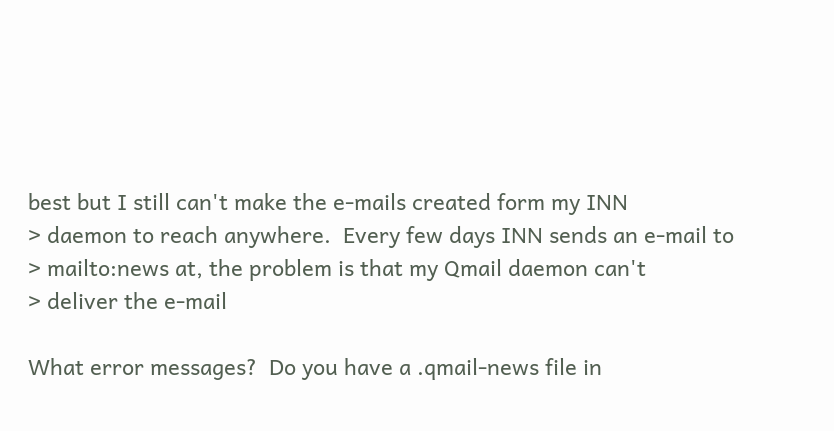best but I still can't make the e-mails created form my INN
> daemon to reach anywhere.  Every few days INN sends an e-mail to
> mailto:news at, the problem is that my Qmail daemon can't
> deliver the e-mail

What error messages?  Do you have a .qmail-news file in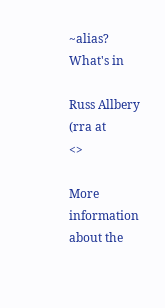~alias?  What's in

Russ Allbery (rra at             <>

More information about the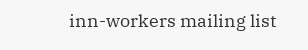inn-workers mailing list